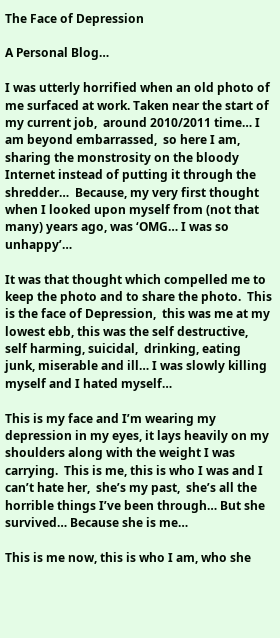The Face of Depression

A Personal Blog…

I was utterly horrified when an old photo of me surfaced at work. Taken near the start of my current job,  around 2010/2011 time… I am beyond embarrassed,  so here I am,  sharing the monstrosity on the bloody Internet instead of putting it through the shredder…  Because, my very first thought when I looked upon myself from (not that many) years ago, was ‘OMG… I was so unhappy’…

It was that thought which compelled me to keep the photo and to share the photo.  This is the face of Depression,  this was me at my lowest ebb, this was the self destructive,  self harming, suicidal,  drinking, eating junk, miserable and ill… I was slowly killing myself and I hated myself…

This is my face and I’m wearing my depression in my eyes, it lays heavily on my shoulders along with the weight I was carrying.  This is me, this is who I was and I can’t hate her,  she’s my past,  she’s all the horrible things I’ve been through… But she survived… Because she is me…

This is me now, this is who I am, who she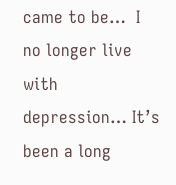came to be…  I no longer live with depression… It’s been a long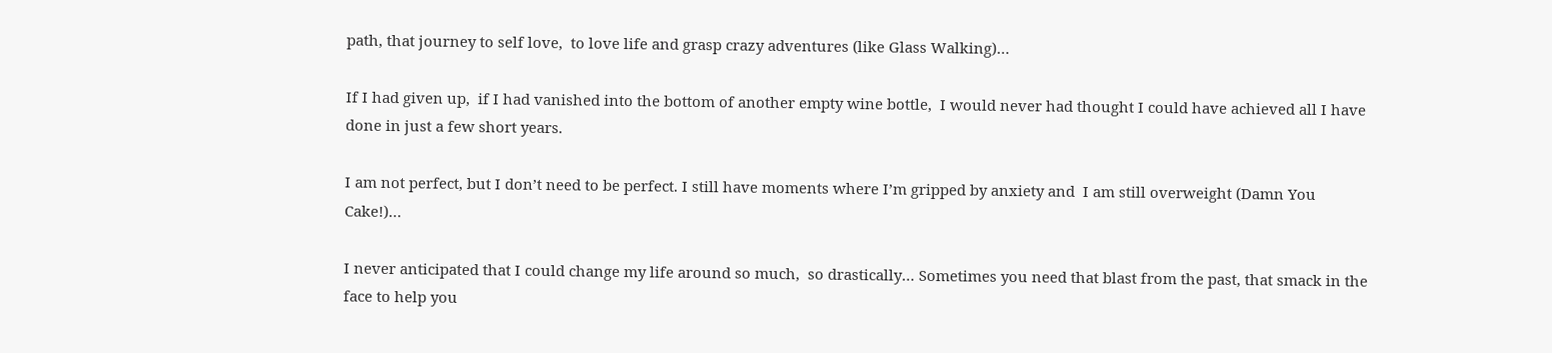path, that journey to self love,  to love life and grasp crazy adventures (like Glass Walking)…

If I had given up,  if I had vanished into the bottom of another empty wine bottle,  I would never had thought I could have achieved all I have done in just a few short years.

I am not perfect, but I don’t need to be perfect. I still have moments where I’m gripped by anxiety and  I am still overweight (Damn You Cake!)…

I never anticipated that I could change my life around so much,  so drastically… Sometimes you need that blast from the past, that smack in the face to help you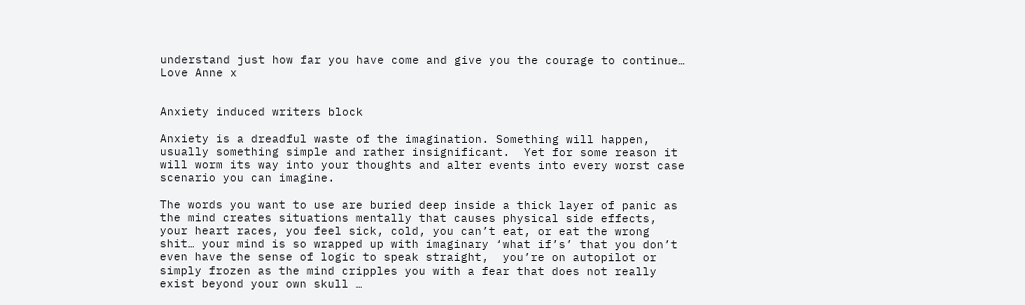understand just how far you have come and give you the courage to continue…
Love Anne x


Anxiety induced writers block

Anxiety is a dreadful waste of the imagination. Something will happen,  usually something simple and rather insignificant.  Yet for some reason it will worm its way into your thoughts and alter events into every worst case scenario you can imagine.

The words you want to use are buried deep inside a thick layer of panic as the mind creates situations mentally that causes physical side effects,  your heart races, you feel sick, cold, you can’t eat, or eat the wrong shit… your mind is so wrapped up with imaginary ‘what if’s’ that you don’t even have the sense of logic to speak straight,  you’re on autopilot or simply frozen as the mind cripples you with a fear that does not really exist beyond your own skull …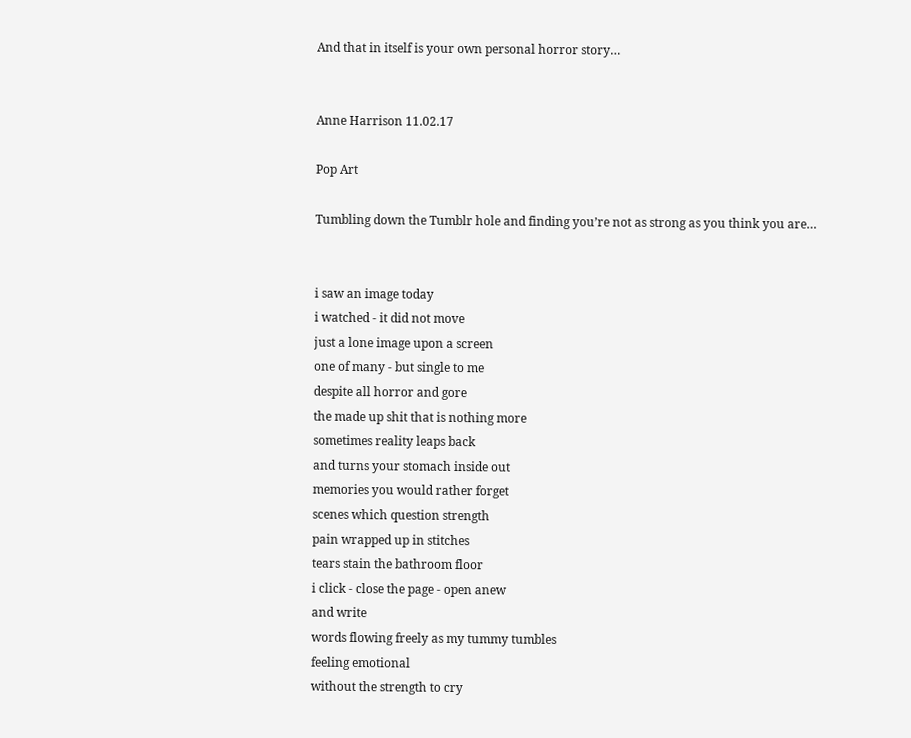And that in itself is your own personal horror story…


Anne Harrison 11.02.17

Pop Art

Tumbling down the Tumblr hole and finding you’re not as strong as you think you are…


i saw an image today
i watched - it did not move
just a lone image upon a screen
one of many - but single to me
despite all horror and gore
the made up shit that is nothing more
sometimes reality leaps back
and turns your stomach inside out
memories you would rather forget
scenes which question strength
pain wrapped up in stitches
tears stain the bathroom floor
i click - close the page - open anew
and write
words flowing freely as my tummy tumbles
feeling emotional
without the strength to cry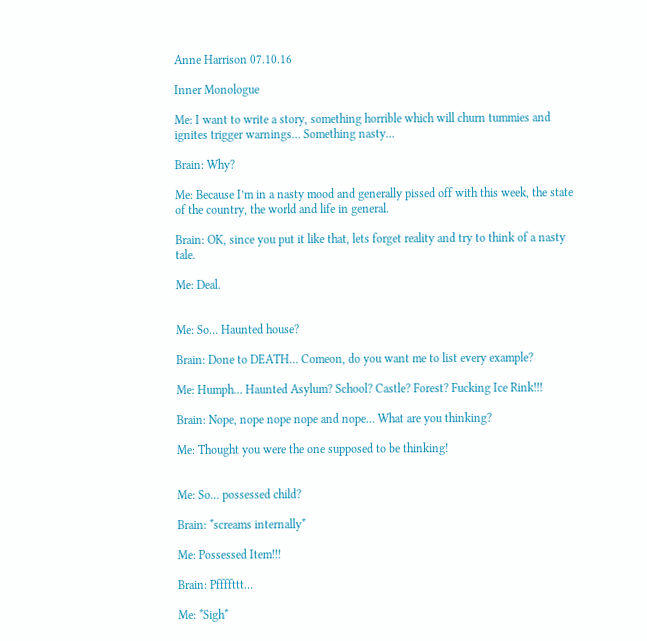Anne Harrison 07.10.16

Inner Monologue

Me: I want to write a story, something horrible which will churn tummies and ignites trigger warnings… Something nasty…

Brain: Why?

Me: Because I’m in a nasty mood and generally pissed off with this week, the state of the country, the world and life in general.

Brain: OK, since you put it like that, lets forget reality and try to think of a nasty tale.

Me: Deal.


Me: So… Haunted house?

Brain: Done to DEATH… Comeon, do you want me to list every example?

Me: Humph… Haunted Asylum? School? Castle? Forest? Fucking Ice Rink!!!

Brain: Nope, nope nope nope and nope… What are you thinking?

Me: Thought you were the one supposed to be thinking!


Me: So… possessed child?

Brain: *screams internally*

Me: Possessed Item!!!

Brain: Pffffttt…

Me: *Sigh*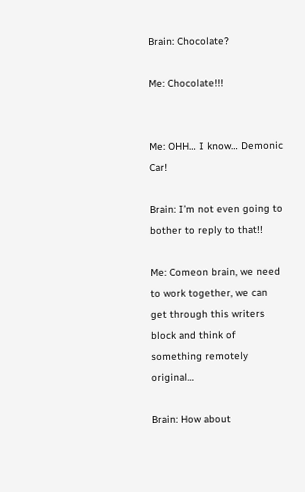Brain: Chocolate?

Me: Chocolate!!!


Me: OHH… I know… Demonic Car!

Brain: I’m not even going to bother to reply to that!!

Me: Comeon brain, we need to work together, we can get through this writers block and think of something remotely original…

Brain: How about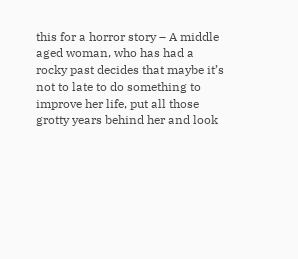this for a horror story – A middle aged woman, who has had a rocky past decides that maybe it’s not to late to do something to improve her life, put all those grotty years behind her and look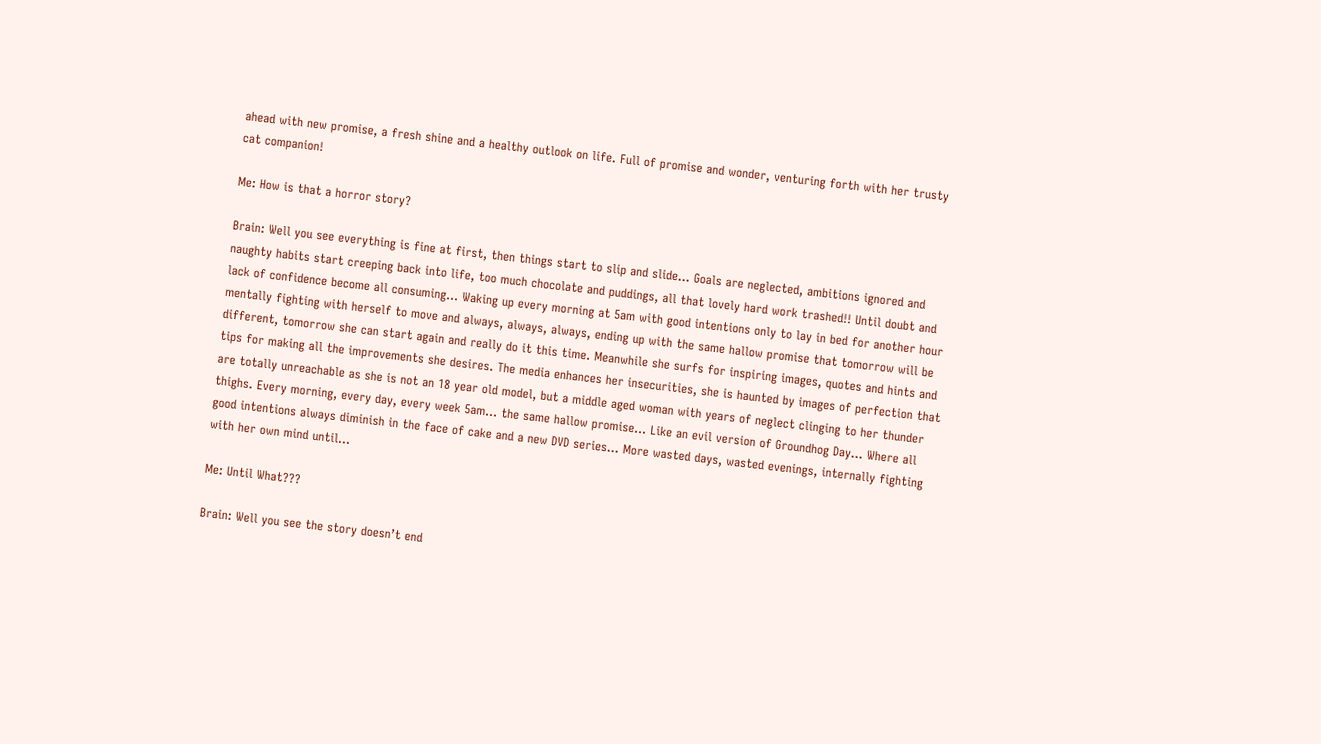ahead with new promise, a fresh shine and a healthy outlook on life. Full of promise and wonder, venturing forth with her trusty cat companion!

Me: How is that a horror story?

Brain: Well you see everything is fine at first, then things start to slip and slide… Goals are neglected, ambitions ignored and naughty habits start creeping back into life, too much chocolate and puddings, all that lovely hard work trashed!! Until doubt and lack of confidence become all consuming… Waking up every morning at 5am with good intentions only to lay in bed for another hour mentally fighting with herself to move and always, always, always, ending up with the same hallow promise that tomorrow will be different, tomorrow she can start again and really do it this time. Meanwhile she surfs for inspiring images, quotes and hints and tips for making all the improvements she desires. The media enhances her insecurities, she is haunted by images of perfection that are totally unreachable as she is not an 18 year old model, but a middle aged woman with years of neglect clinging to her thunder thighs. Every morning, every day, every week 5am… the same hallow promise… Like an evil version of Groundhog Day… Where all good intentions always diminish in the face of cake and a new DVD series… More wasted days, wasted evenings, internally fighting with her own mind until…

Me: Until What???

Brain: Well you see the story doesn’t end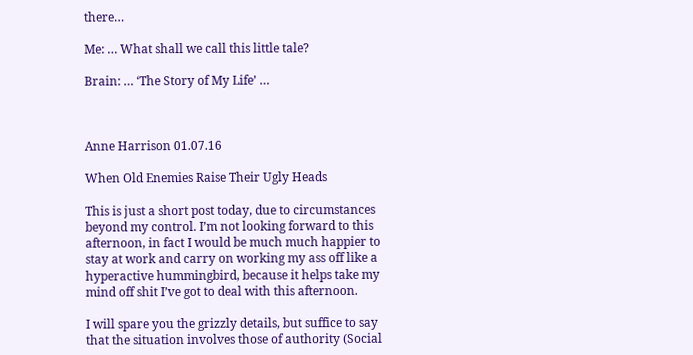there…

Me: … What shall we call this little tale?

Brain: … ‘The Story of My Life’ …



Anne Harrison 01.07.16

When Old Enemies Raise Their Ugly Heads

This is just a short post today, due to circumstances beyond my control. I’m not looking forward to this afternoon, in fact I would be much much happier to stay at work and carry on working my ass off like a hyperactive hummingbird, because it helps take my mind off shit I’ve got to deal with this afternoon.

I will spare you the grizzly details, but suffice to say that the situation involves those of authority (Social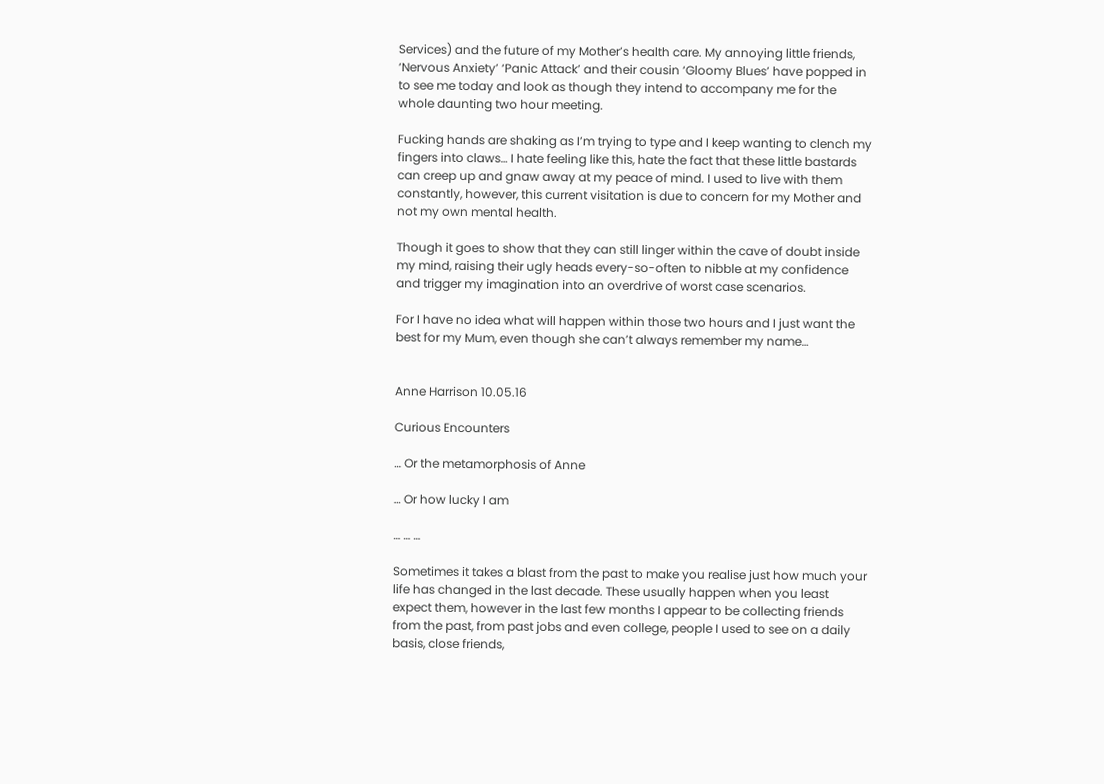Services) and the future of my Mother’s health care. My annoying little friends, ‘Nervous Anxiety’ ‘Panic Attack’ and their cousin ‘Gloomy Blues’ have popped in to see me today and look as though they intend to accompany me for the whole daunting two hour meeting.

Fucking hands are shaking as I’m trying to type and I keep wanting to clench my fingers into claws… I hate feeling like this, hate the fact that these little bastards can creep up and gnaw away at my peace of mind. I used to live with them constantly, however, this current visitation is due to concern for my Mother and not my own mental health.

Though it goes to show that they can still linger within the cave of doubt inside my mind, raising their ugly heads every-so-often to nibble at my confidence and trigger my imagination into an overdrive of worst case scenarios.

For I have no idea what will happen within those two hours and I just want the best for my Mum, even though she can’t always remember my name…


Anne Harrison 10.05.16

Curious Encounters

… Or the metamorphosis of Anne

… Or how lucky I am

… … …

Sometimes it takes a blast from the past to make you realise just how much your life has changed in the last decade. These usually happen when you least expect them, however in the last few months I appear to be collecting friends from the past, from past jobs and even college, people I used to see on a daily basis, close friends,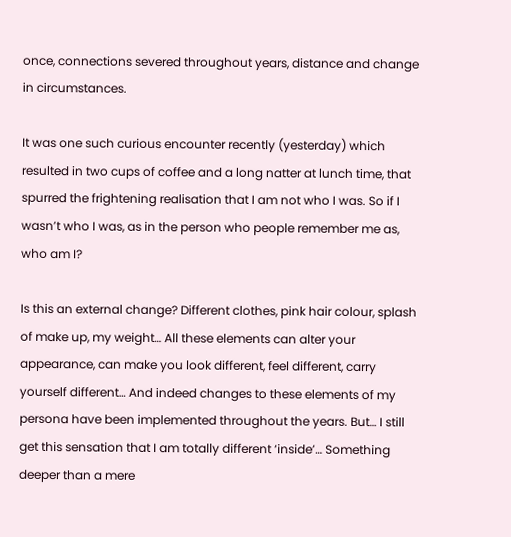once, connections severed throughout years, distance and change in circumstances.

It was one such curious encounter recently (yesterday) which resulted in two cups of coffee and a long natter at lunch time, that spurred the frightening realisation that I am not who I was. So if I wasn’t who I was, as in the person who people remember me as, who am I?

Is this an external change? Different clothes, pink hair colour, splash of make up, my weight… All these elements can alter your appearance, can make you look different, feel different, carry yourself different… And indeed changes to these elements of my persona have been implemented throughout the years. But… I still get this sensation that I am totally different ‘inside’… Something deeper than a mere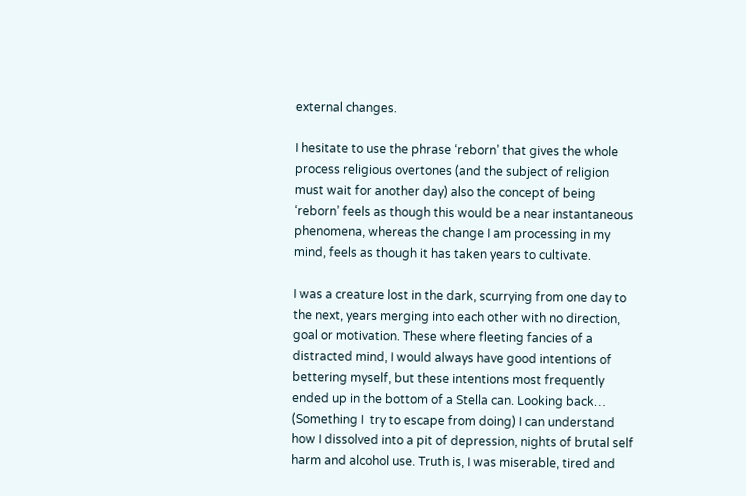external changes.

I hesitate to use the phrase ‘reborn’ that gives the whole process religious overtones (and the subject of religion must wait for another day) also the concept of being ‘reborn’ feels as though this would be a near instantaneous phenomena, whereas the change I am processing in my mind, feels as though it has taken years to cultivate.

I was a creature lost in the dark, scurrying from one day to the next, years merging into each other with no direction, goal or motivation. These where fleeting fancies of a distracted mind, I would always have good intentions of bettering myself, but these intentions most frequently ended up in the bottom of a Stella can. Looking back… (Something I  try to escape from doing) I can understand how I dissolved into a pit of depression, nights of brutal self harm and alcohol use. Truth is, I was miserable, tired and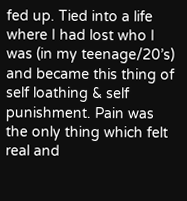fed up. Tied into a life where I had lost who I was (in my teenage/20’s) and became this thing of self loathing & self punishment. Pain was the only thing which felt real and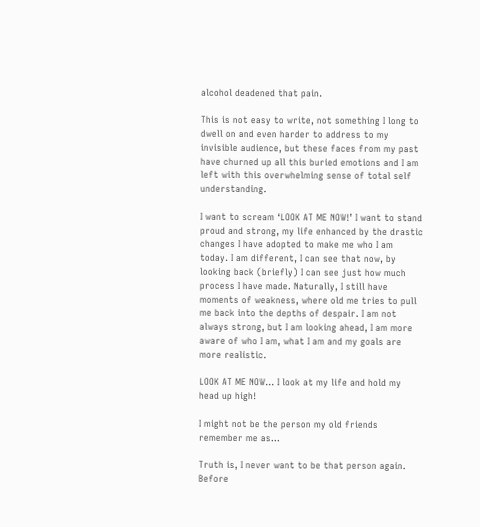alcohol deadened that pain.

This is not easy to write, not something I long to dwell on and even harder to address to my invisible audience, but these faces from my past have churned up all this buried emotions and I am left with this overwhelming sense of total self understanding.

I want to scream ‘LOOK AT ME NOW!’ I want to stand proud and strong, my life enhanced by the drastic changes I have adopted to make me who I am today. I am different, I can see that now, by looking back (briefly) I can see just how much process I have made. Naturally, I still have moments of weakness, where old me tries to pull me back into the depths of despair. I am not always strong, but I am looking ahead, I am more aware of who I am, what I am and my goals are more realistic.

LOOK AT ME NOW… I look at my life and hold my head up high!

I might not be the person my old friends remember me as…

Truth is, I never want to be that person again. Before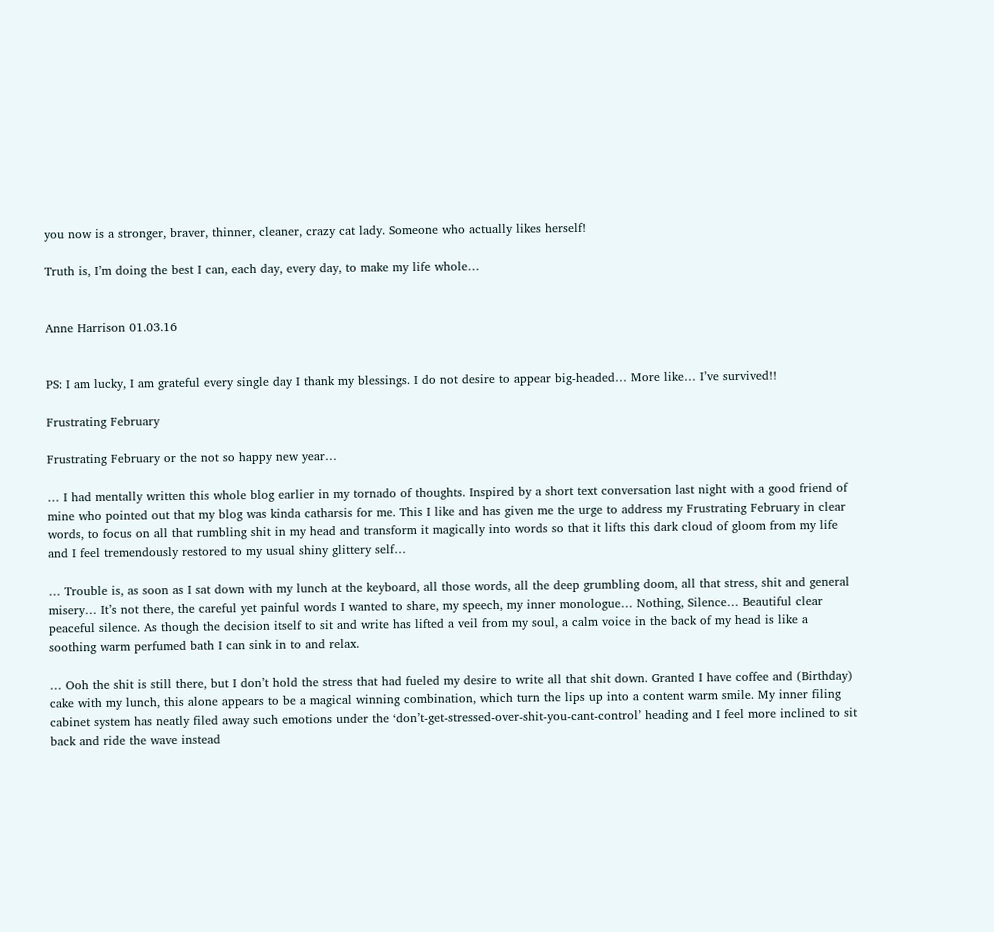you now is a stronger, braver, thinner, cleaner, crazy cat lady. Someone who actually likes herself!

Truth is, I’m doing the best I can, each day, every day, to make my life whole…


Anne Harrison 01.03.16


PS: I am lucky, I am grateful every single day I thank my blessings. I do not desire to appear big-headed… More like… I’ve survived!!

Frustrating February

Frustrating February or the not so happy new year…

… I had mentally written this whole blog earlier in my tornado of thoughts. Inspired by a short text conversation last night with a good friend of mine who pointed out that my blog was kinda catharsis for me. This I like and has given me the urge to address my Frustrating February in clear words, to focus on all that rumbling shit in my head and transform it magically into words so that it lifts this dark cloud of gloom from my life and I feel tremendously restored to my usual shiny glittery self…

… Trouble is, as soon as I sat down with my lunch at the keyboard, all those words, all the deep grumbling doom, all that stress, shit and general misery… It’s not there, the careful yet painful words I wanted to share, my speech, my inner monologue… Nothing, Silence… Beautiful clear peaceful silence. As though the decision itself to sit and write has lifted a veil from my soul, a calm voice in the back of my head is like a soothing warm perfumed bath I can sink in to and relax.

… Ooh the shit is still there, but I don’t hold the stress that had fueled my desire to write all that shit down. Granted I have coffee and (Birthday) cake with my lunch, this alone appears to be a magical winning combination, which turn the lips up into a content warm smile. My inner filing cabinet system has neatly filed away such emotions under the ‘don’t-get-stressed-over-shit-you-cant-control’ heading and I feel more inclined to sit back and ride the wave instead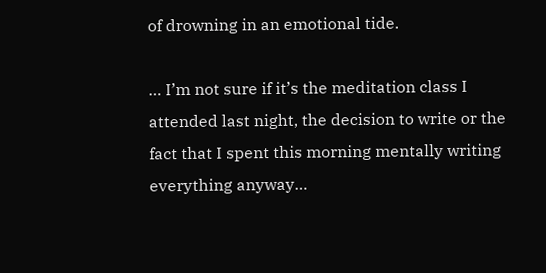of drowning in an emotional tide.

… I’m not sure if it’s the meditation class I attended last night, the decision to write or the fact that I spent this morning mentally writing everything anyway…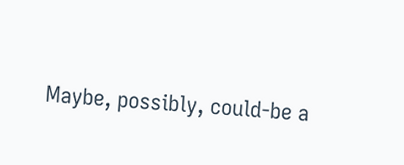Maybe, possibly, could-be a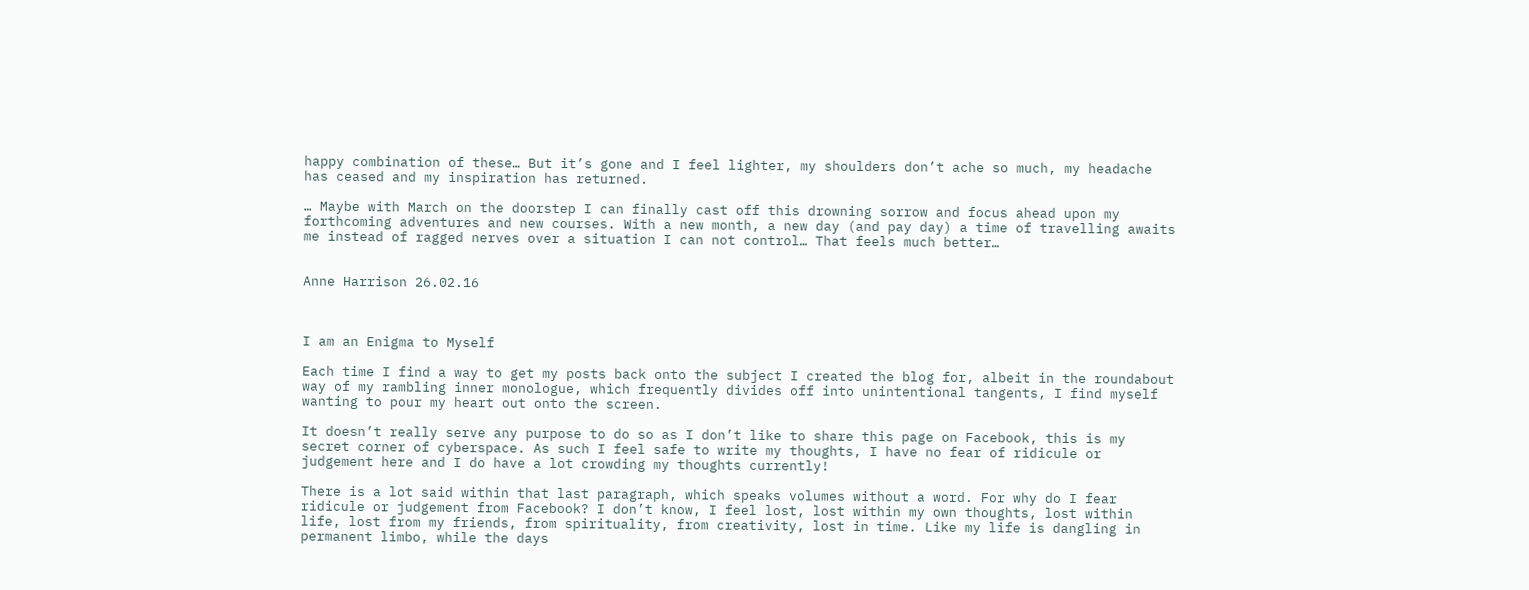happy combination of these… But it’s gone and I feel lighter, my shoulders don’t ache so much, my headache has ceased and my inspiration has returned.

… Maybe with March on the doorstep I can finally cast off this drowning sorrow and focus ahead upon my forthcoming adventures and new courses. With a new month, a new day (and pay day) a time of travelling awaits me instead of ragged nerves over a situation I can not control… That feels much better…


Anne Harrison 26.02.16



I am an Enigma to Myself

Each time I find a way to get my posts back onto the subject I created the blog for, albeit in the roundabout way of my rambling inner monologue, which frequently divides off into unintentional tangents, I find myself wanting to pour my heart out onto the screen.

It doesn’t really serve any purpose to do so as I don’t like to share this page on Facebook, this is my secret corner of cyberspace. As such I feel safe to write my thoughts, I have no fear of ridicule or judgement here and I do have a lot crowding my thoughts currently!

There is a lot said within that last paragraph, which speaks volumes without a word. For why do I fear ridicule or judgement from Facebook? I don’t know, I feel lost, lost within my own thoughts, lost within life, lost from my friends, from spirituality, from creativity, lost in time. Like my life is dangling in permanent limbo, while the days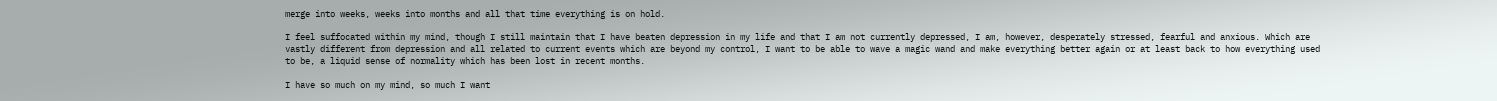merge into weeks, weeks into months and all that time everything is on hold.

I feel suffocated within my mind, though I still maintain that I have beaten depression in my life and that I am not currently depressed, I am, however, desperately stressed, fearful and anxious. Which are vastly different from depression and all related to current events which are beyond my control, I want to be able to wave a magic wand and make everything better again or at least back to how everything used to be, a liquid sense of normality which has been lost in recent months.

I have so much on my mind, so much I want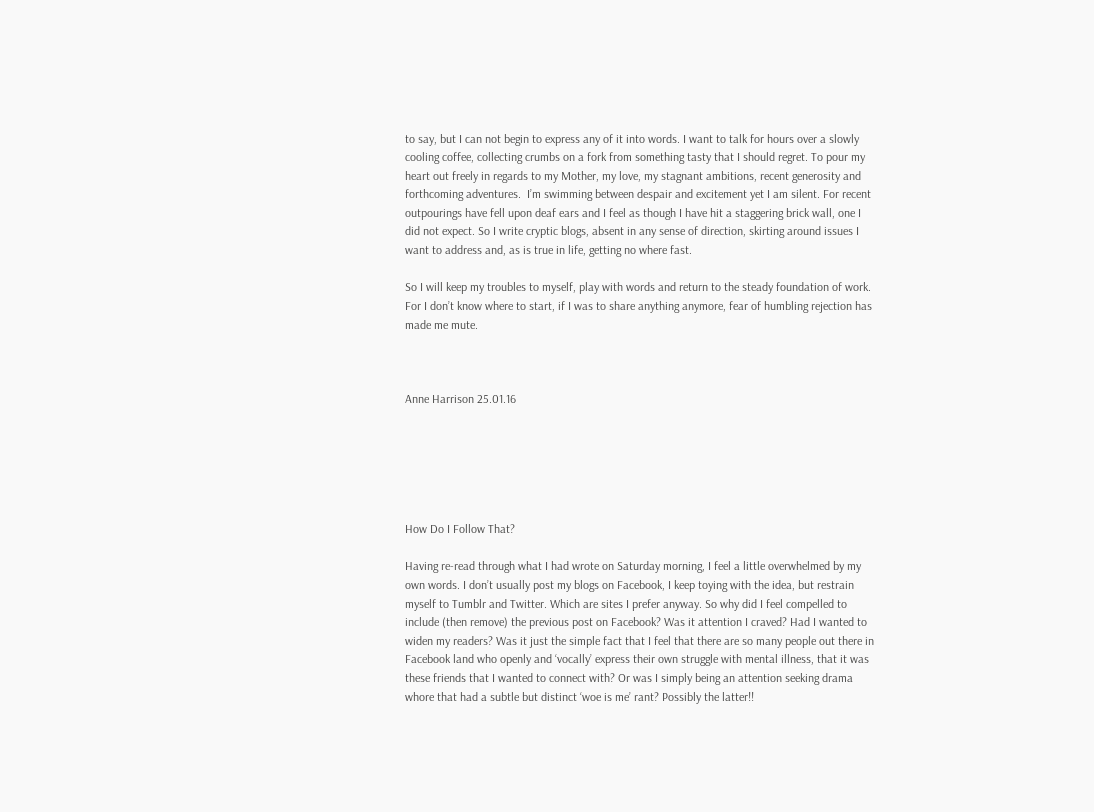to say, but I can not begin to express any of it into words. I want to talk for hours over a slowly cooling coffee, collecting crumbs on a fork from something tasty that I should regret. To pour my heart out freely in regards to my Mother, my love, my stagnant ambitions, recent generosity and forthcoming adventures.  I’m swimming between despair and excitement yet I am silent. For recent outpourings have fell upon deaf ears and I feel as though I have hit a staggering brick wall, one I did not expect. So I write cryptic blogs, absent in any sense of direction, skirting around issues I want to address and, as is true in life, getting no where fast.

So I will keep my troubles to myself, play with words and return to the steady foundation of work. For I don’t know where to start, if I was to share anything anymore, fear of humbling rejection has made me mute.



Anne Harrison 25.01.16






How Do I Follow That?

Having re-read through what I had wrote on Saturday morning, I feel a little overwhelmed by my own words. I don’t usually post my blogs on Facebook, I keep toying with the idea, but restrain myself to Tumblr and Twitter. Which are sites I prefer anyway. So why did I feel compelled to include (then remove) the previous post on Facebook? Was it attention I craved? Had I wanted to widen my readers? Was it just the simple fact that I feel that there are so many people out there in Facebook land who openly and ‘vocally’ express their own struggle with mental illness, that it was these friends that I wanted to connect with? Or was I simply being an attention seeking drama whore that had a subtle but distinct ‘woe is me’ rant? Possibly the latter!!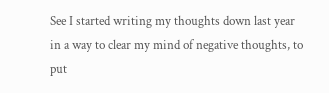See I started writing my thoughts down last year in a way to clear my mind of negative thoughts, to put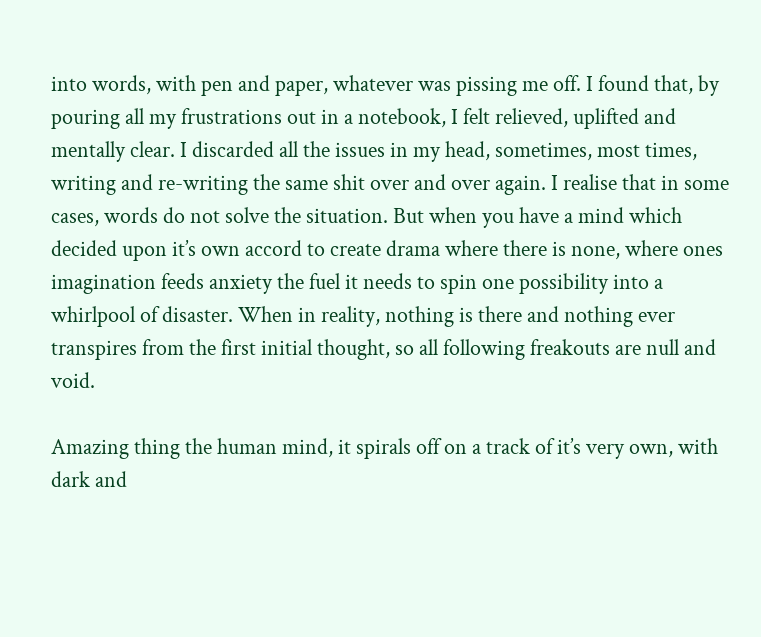into words, with pen and paper, whatever was pissing me off. I found that, by pouring all my frustrations out in a notebook, I felt relieved, uplifted and mentally clear. I discarded all the issues in my head, sometimes, most times, writing and re-writing the same shit over and over again. I realise that in some cases, words do not solve the situation. But when you have a mind which decided upon it’s own accord to create drama where there is none, where ones imagination feeds anxiety the fuel it needs to spin one possibility into a whirlpool of disaster. When in reality, nothing is there and nothing ever transpires from the first initial thought, so all following freakouts are null and void.

Amazing thing the human mind, it spirals off on a track of it’s very own, with dark and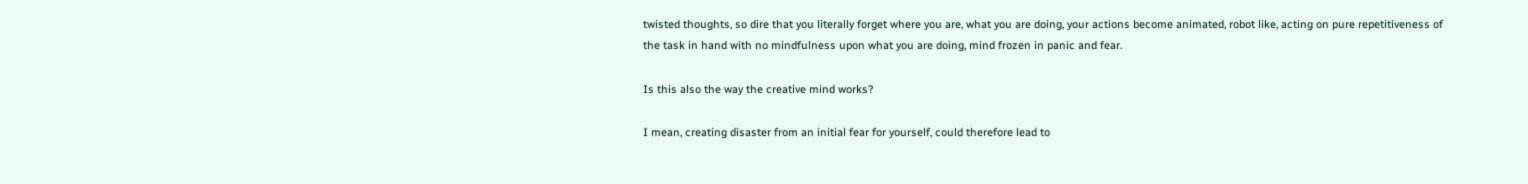twisted thoughts, so dire that you literally forget where you are, what you are doing, your actions become animated, robot like, acting on pure repetitiveness of the task in hand with no mindfulness upon what you are doing, mind frozen in panic and fear.

Is this also the way the creative mind works?

I mean, creating disaster from an initial fear for yourself, could therefore lead to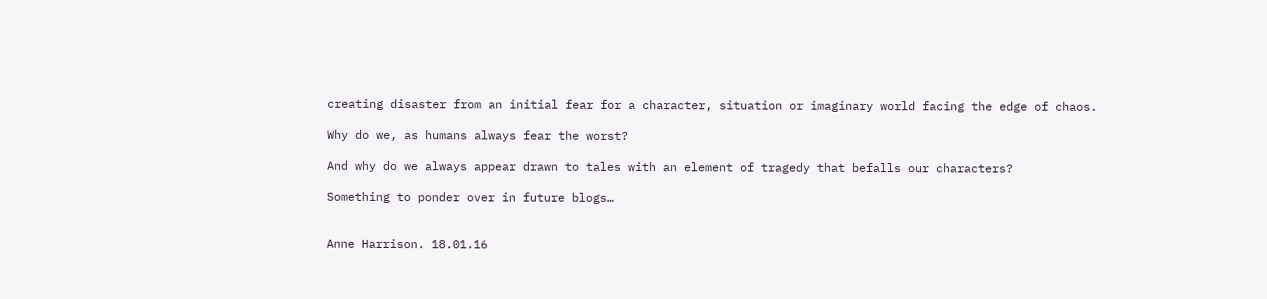creating disaster from an initial fear for a character, situation or imaginary world facing the edge of chaos.

Why do we, as humans always fear the worst?

And why do we always appear drawn to tales with an element of tragedy that befalls our characters?

Something to ponder over in future blogs…


Anne Harrison. 18.01.16